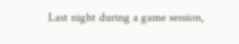Last night during a game session,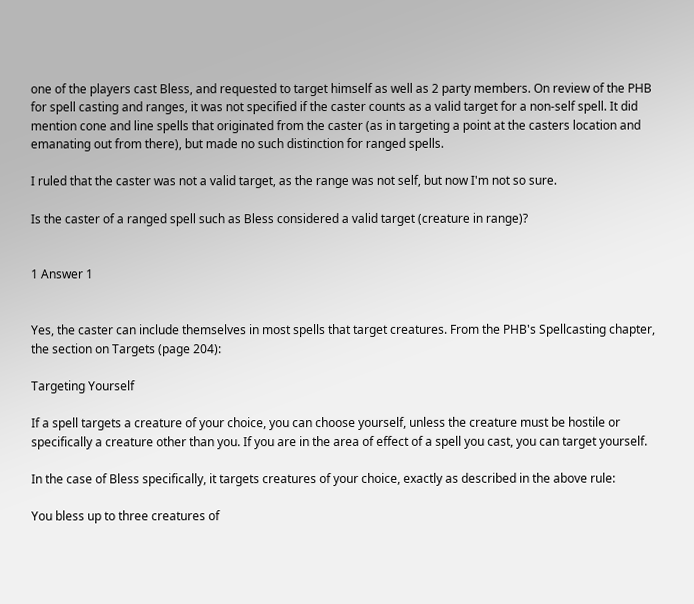one of the players cast Bless, and requested to target himself as well as 2 party members. On review of the PHB for spell casting and ranges, it was not specified if the caster counts as a valid target for a non-self spell. It did mention cone and line spells that originated from the caster (as in targeting a point at the casters location and emanating out from there), but made no such distinction for ranged spells.

I ruled that the caster was not a valid target, as the range was not self, but now I'm not so sure.

Is the caster of a ranged spell such as Bless considered a valid target (creature in range)?


1 Answer 1


Yes, the caster can include themselves in most spells that target creatures. From the PHB's Spellcasting chapter, the section on Targets (page 204):

Targeting Yourself

If a spell targets a creature of your choice, you can choose yourself, unless the creature must be hostile or specifically a creature other than you. If you are in the area of effect of a spell you cast, you can target yourself.

In the case of Bless specifically, it targets creatures of your choice, exactly as described in the above rule:

You bless up to three creatures of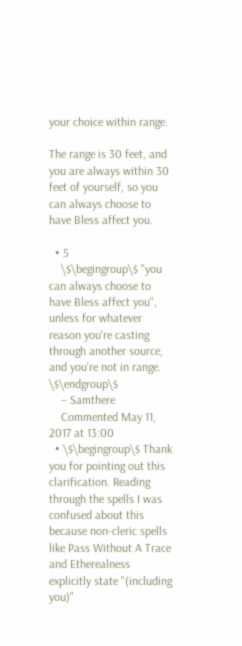your choice within range.

The range is 30 feet, and you are always within 30 feet of yourself, so you can always choose to have Bless affect you.

  • 5
    \$\begingroup\$ "you can always choose to have Bless affect you", unless for whatever reason you're casting through another source, and you're not in range. \$\endgroup\$
    – Samthere
    Commented May 11, 2017 at 13:00
  • \$\begingroup\$ Thank you for pointing out this clarification. Reading through the spells I was confused about this because non-cleric spells like Pass Without A Trace and Etherealness explicitly state "(including you)"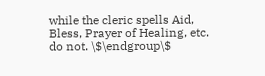while the cleric spells Aid, Bless, Prayer of Healing, etc. do not. \$\endgroup\$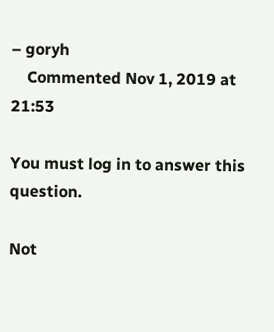– goryh
    Commented Nov 1, 2019 at 21:53

You must log in to answer this question.

Not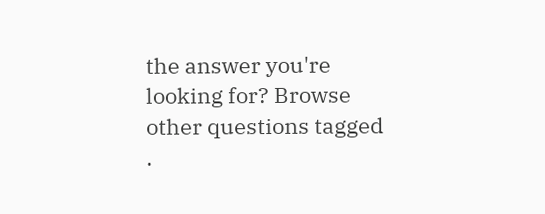the answer you're looking for? Browse other questions tagged .